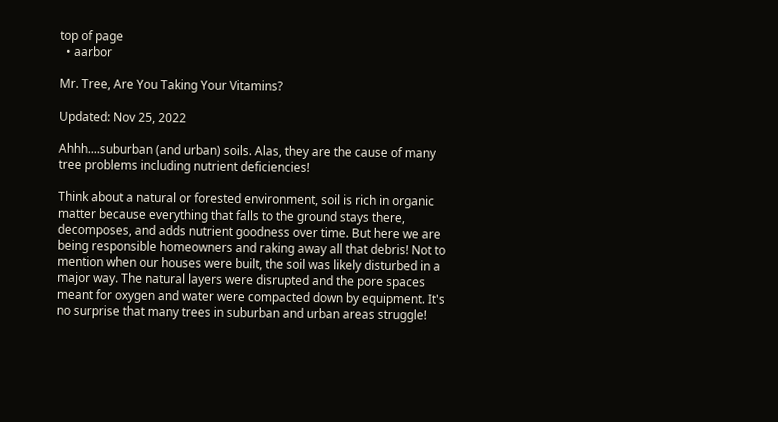top of page
  • aarbor

Mr. Tree, Are You Taking Your Vitamins?

Updated: Nov 25, 2022

Ahhh....suburban (and urban) soils. Alas, they are the cause of many tree problems including nutrient deficiencies!

Think about a natural or forested environment, soil is rich in organic matter because everything that falls to the ground stays there, decomposes, and adds nutrient goodness over time. But here we are being responsible homeowners and raking away all that debris! Not to mention when our houses were built, the soil was likely disturbed in a major way. The natural layers were disrupted and the pore spaces meant for oxygen and water were compacted down by equipment. It's no surprise that many trees in suburban and urban areas struggle!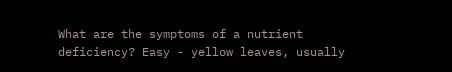What are the symptoms of a nutrient deficiency? Easy - yellow leaves, usually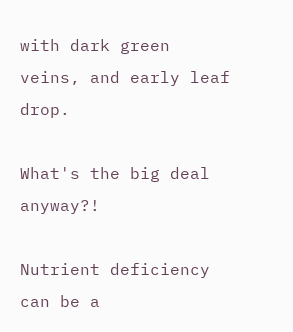with dark green veins, and early leaf drop.

What's the big deal anyway?!

Nutrient deficiency can be a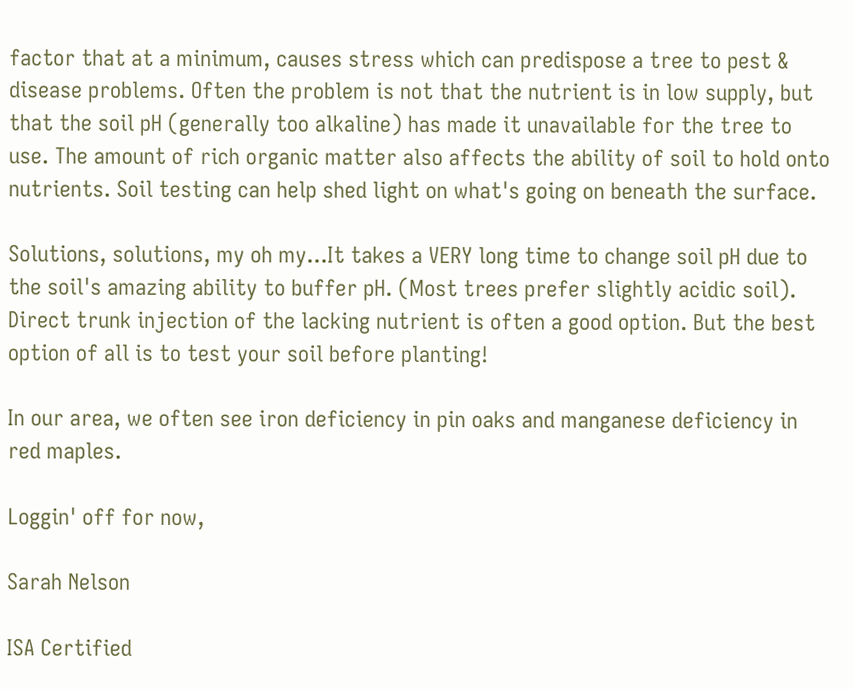factor that at a minimum, causes stress which can predispose a tree to pest & disease problems. Often the problem is not that the nutrient is in low supply, but that the soil pH (generally too alkaline) has made it unavailable for the tree to use. The amount of rich organic matter also affects the ability of soil to hold onto nutrients. Soil testing can help shed light on what's going on beneath the surface.

Solutions, solutions, my oh my...It takes a VERY long time to change soil pH due to the soil's amazing ability to buffer pH. (Most trees prefer slightly acidic soil). Direct trunk injection of the lacking nutrient is often a good option. But the best option of all is to test your soil before planting!

In our area, we often see iron deficiency in pin oaks and manganese deficiency in red maples.

Loggin' off for now,

Sarah Nelson

ISA Certified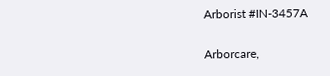Arborist #IN-3457A

Arborcare,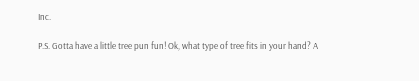Inc.

P.S. Gotta have a little tree pun fun! Ok, what type of tree fits in your hand? A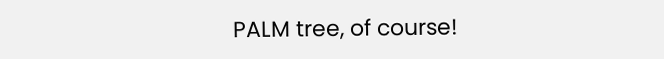PALM tree, of course!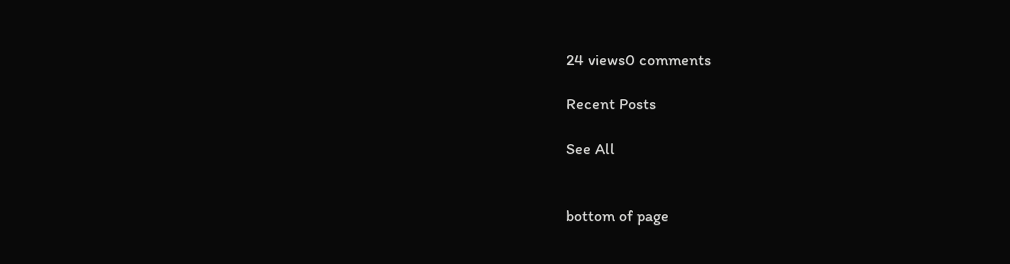24 views0 comments

Recent Posts

See All


bottom of page